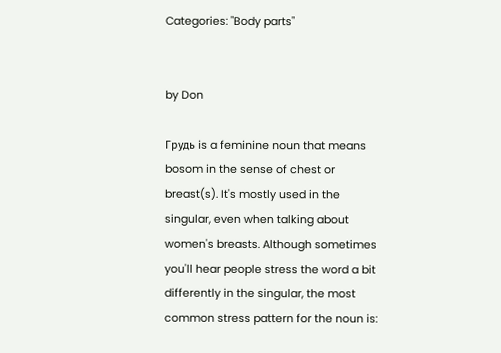Categories: "Body parts"


by Don

Грудь is a feminine noun that means bosom in the sense of chest or breast(s). It's mostly used in the singular, even when talking about women's breasts. Although sometimes you'll hear people stress the word a bit differently in the singular, the most common stress pattern for the noun is: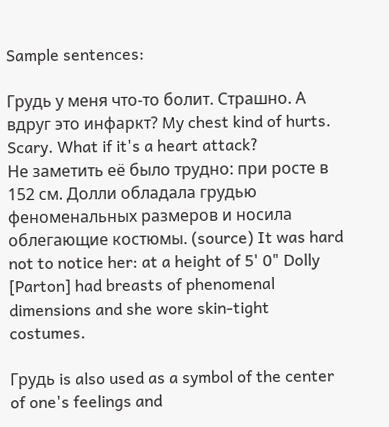Sample sentences:

Грудь у меня что-то болит. Страшно. А вдруг это инфаркт? My chest kind of hurts. Scary. What if it's a heart attack?
Не заметить её было трудно: при росте в 152 см. Долли обладала грудью феноменальных размеров и носила облегающие костюмы. (source) It was hard not to notice her: at a height of 5' 0" Dolly [Parton] had breasts of phenomenal dimensions and she wore skin-tight costumes.

Грудь is also used as a symbol of the center of one's feelings and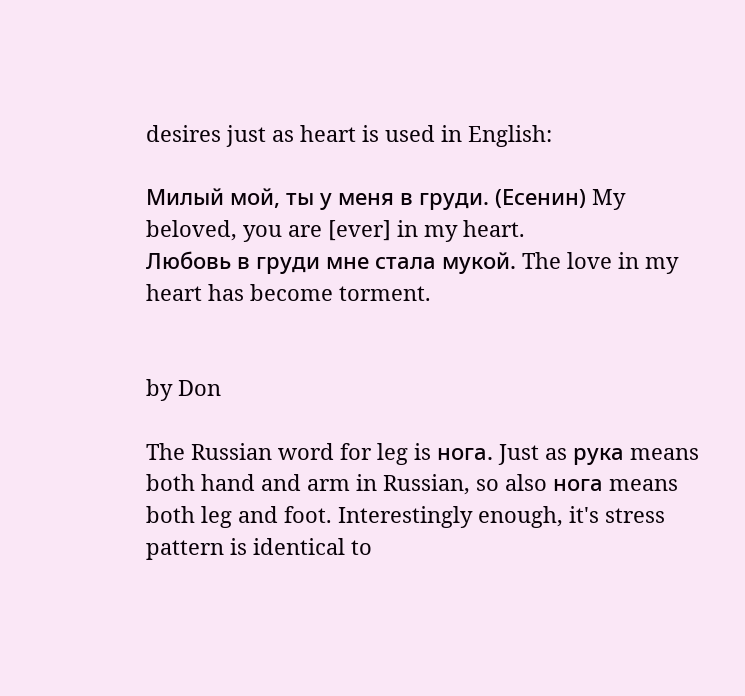desires just as heart is used in English:

Милый мой, ты у меня в груди. (Есенин) My beloved, you are [ever] in my heart.
Любовь в груди мне стала мукой. The love in my heart has become torment.


by Don

The Russian word for leg is нога. Just as рука means both hand and arm in Russian, so also нога means both leg and foot. Interestingly enough, it's stress pattern is identical to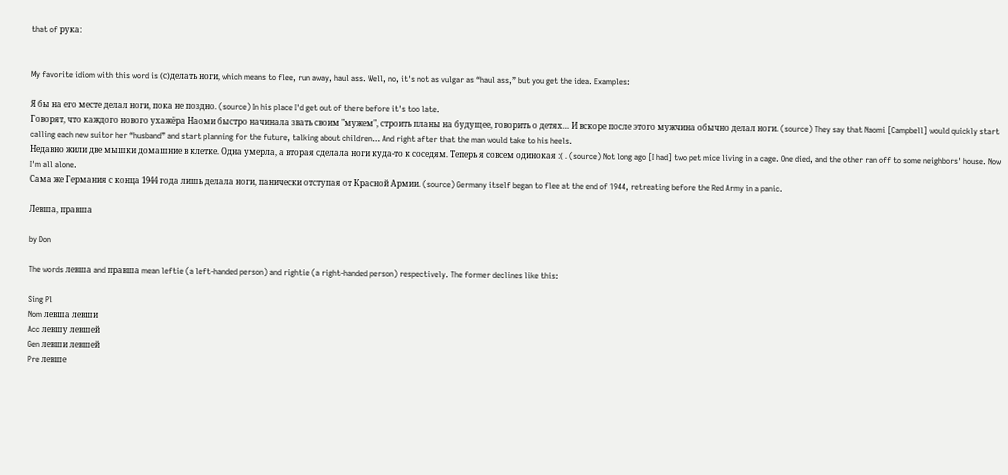that of рука:


My favorite idiom with this word is (с)делать ноги, which means to flee, run away, haul ass. Well, no, it's not as vulgar as “haul ass,” but you get the idea. Examples:

Я бы на его месте делал ноги, пока не поздно. (source) In his place I'd get out of there before it's too late.
Говорят, что каждого нового ухажёра Наоми быстро начинала звать своим "мужем", строить планы на будущее, говорить о детях… И вскоре после этого мужчина обычно делал ноги. (source) They say that Naomi [Campbell] would quickly start calling each new suitor her “husband” and start planning for the future, talking about children… And right after that the man would take to his heels.
Недавно жили две мышки домашние в клетке. Одна умерла, а вторая сделала ноги куда-то к соседям. Теперь я совсем одинокая :( . (source) Not long ago [I had] two pet mice living in a cage. One died, and the other ran off to some neighbors' house. Now I'm all alone.
Сама же Германия с конца 1944 года лишь делала ноги, панически отступая от Красной Армии. (source) Germany itself began to flee at the end of 1944, retreating before the Red Army in a panic.

Левша, правша

by Don

The words левша and правша mean leftie (a left-handed person) and rightie (a right-handed person) respectively. The former declines like this:

Sing Pl
Nom левша левши
Acc левшу левшей
Gen левши левшей
Pre левше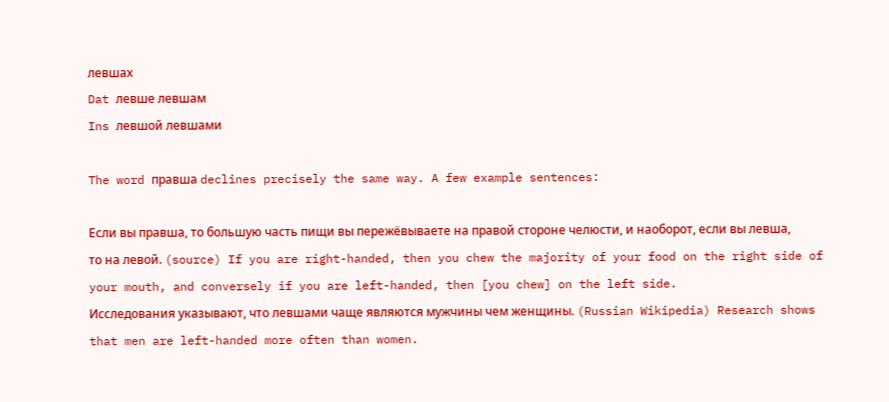левшах
Dat левше левшам
Ins левшой левшами

The word правша declines precisely the same way. A few example sentences:

Если вы правша, то большую часть пищи вы пережёвываете на правой стороне челюсти, и наоборот, если вы левша, то на левой. (source) If you are right-handed, then you chew the majority of your food on the right side of your mouth, and conversely if you are left-handed, then [you chew] on the left side.
Исследования указывают, что левшами чаще являются мужчины чем женщины. (Russian Wikipedia) Research shows that men are left-handed more often than women.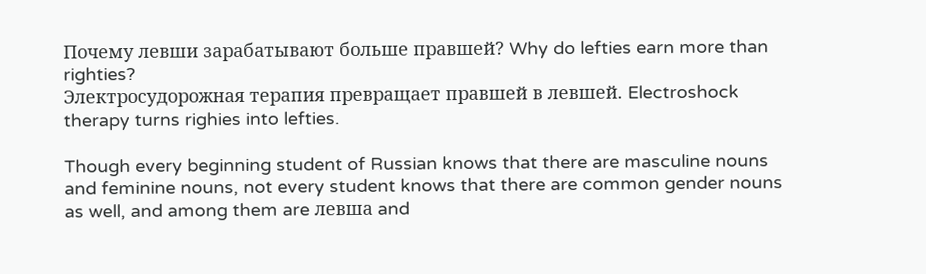Почему левши зарабатывают больше правшей? Why do lefties earn more than righties?
Электросудорожная терапия превращает правшей в левшей. Electroshock therapy turns righies into lefties.

Though every beginning student of Russian knows that there are masculine nouns and feminine nouns, not every student knows that there are common gender nouns as well, and among them are левша and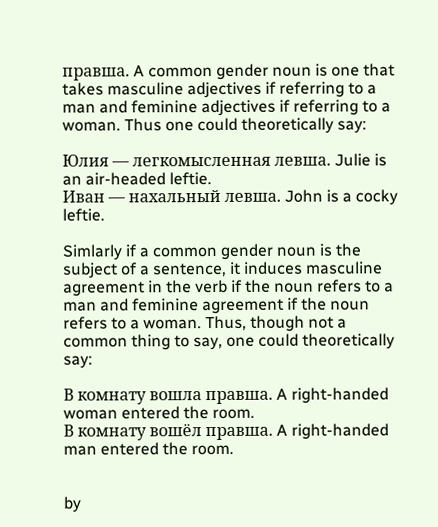правша. A common gender noun is one that takes masculine adjectives if referring to a man and feminine adjectives if referring to a woman. Thus one could theoretically say:

Юлия — легкомысленная левша. Julie is an air-headed leftie.
Иван — нахальный левша. John is a cocky leftie.

Simlarly if a common gender noun is the subject of a sentence, it induces masculine agreement in the verb if the noun refers to a man and feminine agreement if the noun refers to a woman. Thus, though not a common thing to say, one could theoretically say:

В комнату вошла правша. A right-handed woman entered the room.
В комнату вошёл правша. A right-handed man entered the room.


by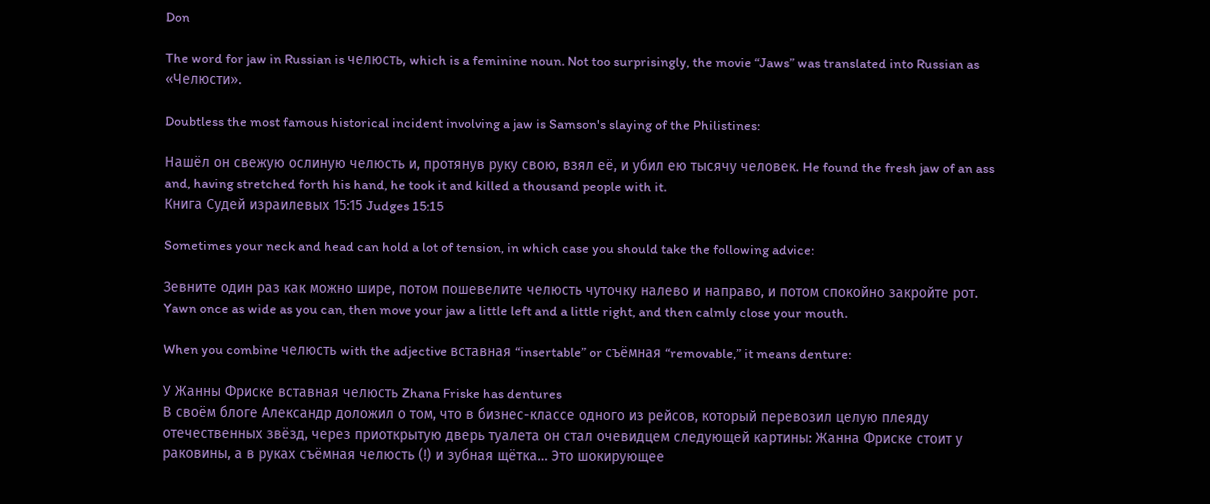Don

The word for jaw in Russian is челюсть, which is a feminine noun. Not too surprisingly, the movie “Jaws” was translated into Russian as «Челюсти».

Doubtless the most famous historical incident involving a jaw is Samson's slaying of the Philistines:

Нашёл он свежую ослиную челюсть и, протянув руку свою, взял её, и убил ею тысячу человек. He found the fresh jaw of an ass and, having stretched forth his hand, he took it and killed a thousand people with it.
Книга Судей израилевых 15:15 Judges 15:15

Sometimes your neck and head can hold a lot of tension, in which case you should take the following advice:

Зевните один раз как можно шире, потом пошевелите челюсть чуточку налево и направо, и потом спокойно закройте рот. Yawn once as wide as you can, then move your jaw a little left and a little right, and then calmly close your mouth.

When you combine челюсть with the adjective вставная “insertable” or съёмная “removable,” it means denture:

У Жанны Фриске вставная челюсть Zhana Friske has dentures
В своём блоге Александр доложил о том, что в бизнес-классе одного из рейсов, который перевозил целую плеяду отечественных звёзд, через приоткрытую дверь туалета он стал очевидцем следующей картины: Жанна Фриске стоит у раковины, а в руках съёмная челюсть (!) и зубная щётка… Это шокирующее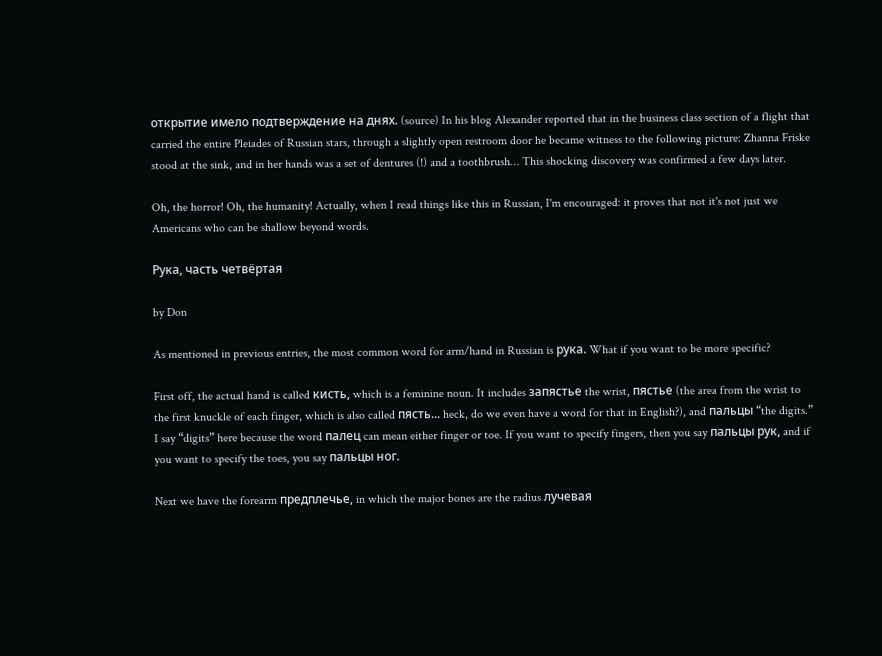открытие имело подтверждение на днях. (source) In his blog Alexander reported that in the business class section of a flight that carried the entire Pleiades of Russian stars, through a slightly open restroom door he became witness to the following picture: Zhanna Friske stood at the sink, and in her hands was a set of dentures (!) and a toothbrush… This shocking discovery was confirmed a few days later.

Oh, the horror! Oh, the humanity! Actually, when I read things like this in Russian, I'm encouraged: it proves that not it's not just we Americans who can be shallow beyond words.

Рука, часть четвёртая

by Don

As mentioned in previous entries, the most common word for arm/hand in Russian is рука. What if you want to be more specific?

First off, the actual hand is called кисть, which is a feminine noun. It includes запястье the wrist, пястье (the area from the wrist to the first knuckle of each finger, which is also called пясть... heck, do we even have a word for that in English?), and пальцы “the digits.” I say “digits” here because the word палец can mean either finger or toe. If you want to specify fingers, then you say пальцы рук, and if you want to specify the toes, you say пальцы ног.

Next we have the forearm предплечье, in which the major bones are the radius лучевая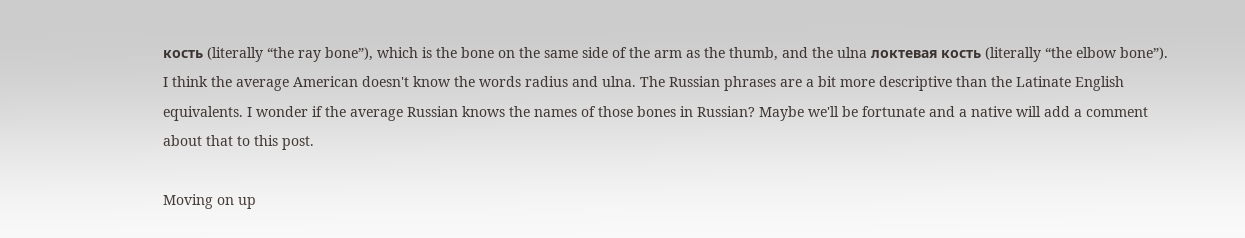кость (literally “the ray bone”), which is the bone on the same side of the arm as the thumb, and the ulna локтевая кость (literally “the elbow bone”). I think the average American doesn't know the words radius and ulna. The Russian phrases are a bit more descriptive than the Latinate English equivalents. I wonder if the average Russian knows the names of those bones in Russian? Maybe we'll be fortunate and a native will add a comment about that to this post.

Moving on up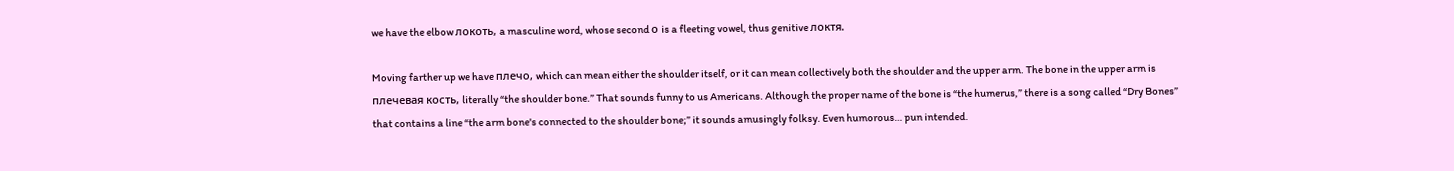we have the elbow локоть, a masculine word, whose second о is a fleeting vowel, thus genitive локтя.

Moving farther up we have плечо, which can mean either the shoulder itself, or it can mean collectively both the shoulder and the upper arm. The bone in the upper arm is плечевая кость, literally “the shoulder bone.” That sounds funny to us Americans. Although the proper name of the bone is “the humerus,” there is a song called “Dry Bones” that contains a line “the arm bone's connected to the shoulder bone;” it sounds amusingly folksy. Even humorous… pun intended.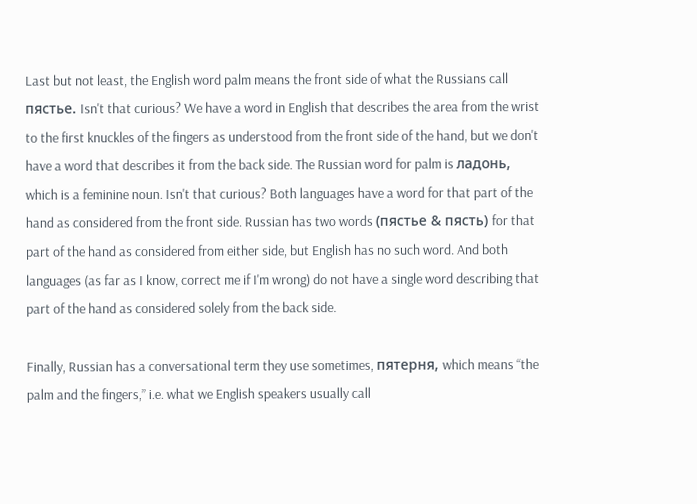Last but not least, the English word palm means the front side of what the Russians call пястье. Isn't that curious? We have a word in English that describes the area from the wrist to the first knuckles of the fingers as understood from the front side of the hand, but we don't have a word that describes it from the back side. The Russian word for palm is ладонь, which is a feminine noun. Isn't that curious? Both languages have a word for that part of the hand as considered from the front side. Russian has two words (пястье & пясть) for that part of the hand as considered from either side, but English has no such word. And both languages (as far as I know, correct me if I'm wrong) do not have a single word describing that part of the hand as considered solely from the back side.

Finally, Russian has a conversational term they use sometimes, пятерня, which means “the palm and the fingers,” i.e. what we English speakers usually call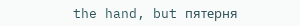the hand, but пятерня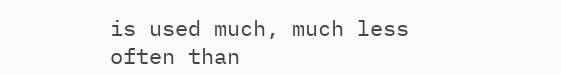is used much, much less often than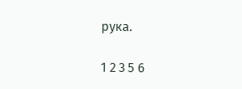рука.

1 2 3 5 6